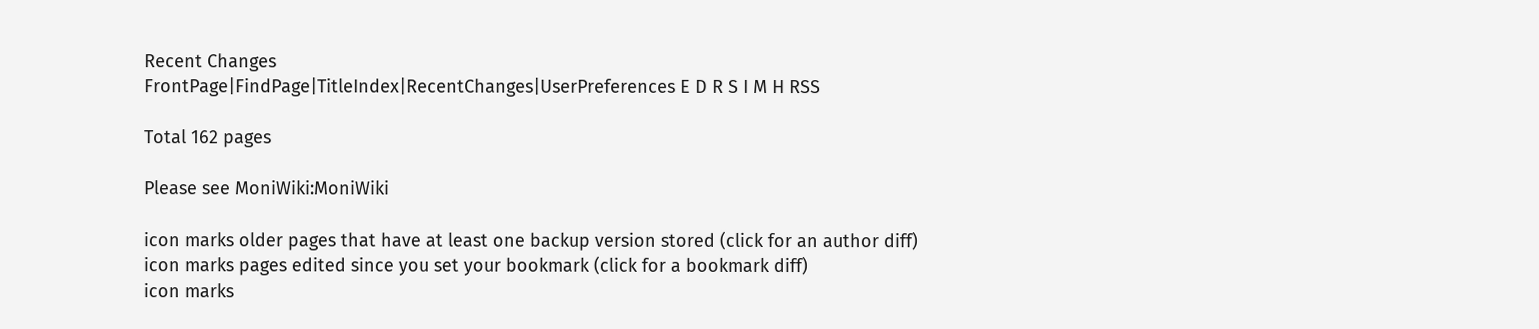Recent Changes
FrontPage|FindPage|TitleIndex|RecentChanges|UserPreferences E D R S I M H RSS

Total 162 pages

Please see MoniWiki:MoniWiki

icon marks older pages that have at least one backup version stored (click for an author diff)
icon marks pages edited since you set your bookmark (click for a bookmark diff)
icon marks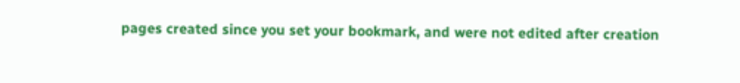pages created since you set your bookmark, and were not edited after creation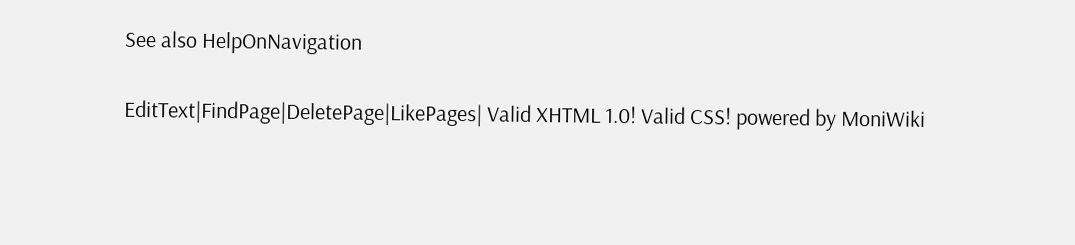See also HelpOnNavigation

EditText|FindPage|DeletePage|LikePages| Valid XHTML 1.0! Valid CSS! powered by MoniWiki